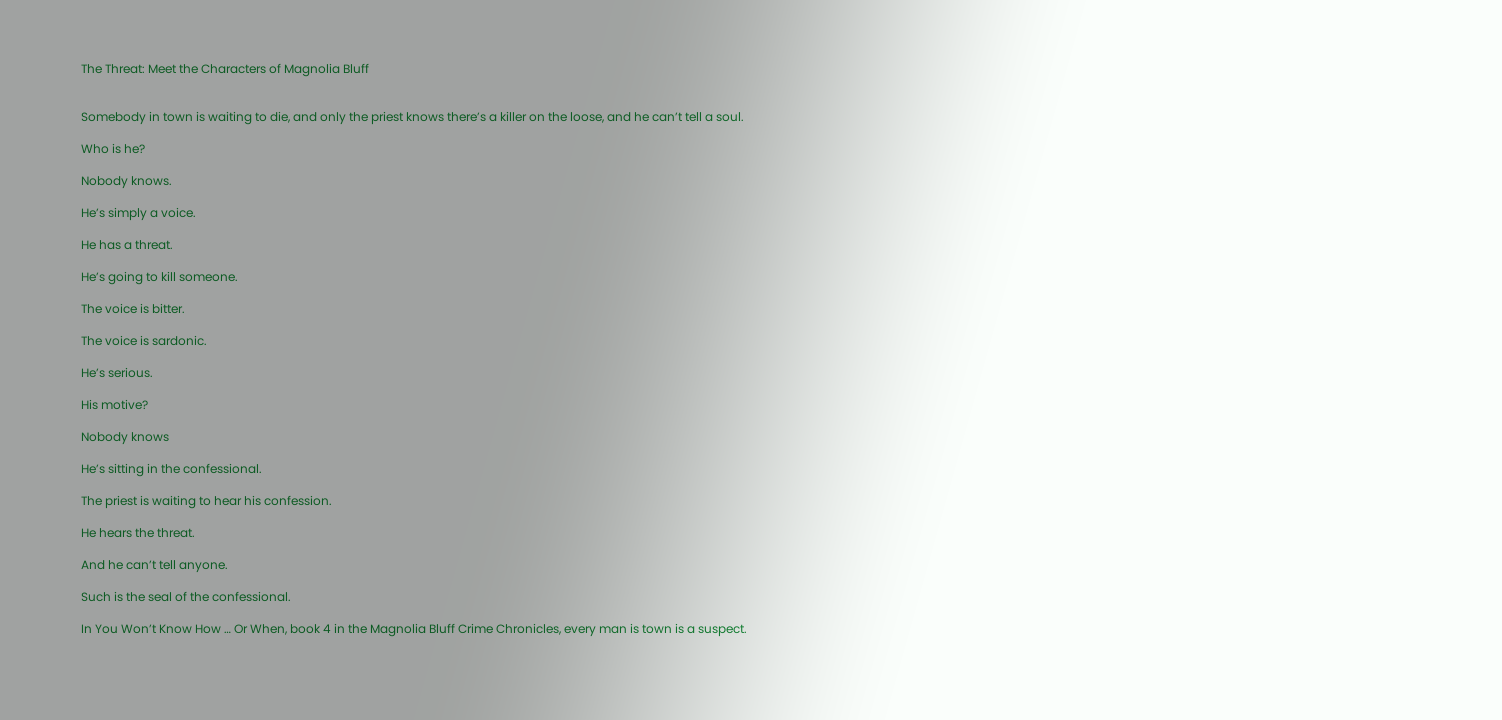The Threat: Meet the Characters of Magnolia Bluff


Somebody in town is waiting to die, and only the priest knows there’s a killer on the loose, and he can’t tell a soul.

Who is he?

Nobody knows.

He’s simply a voice.

He has a threat.

He’s going to kill someone.

The voice is bitter.

The voice is sardonic.

He’s serious.

His motive?

Nobody knows

He’s sitting in the confessional.

The priest is waiting to hear his confession.

He hears the threat.

And he can’t tell anyone.

Such is the seal of the confessional.

In You Won’t Know How … Or When, book 4 in the Magnolia Bluff Crime Chronicles, every man is town is a suspect.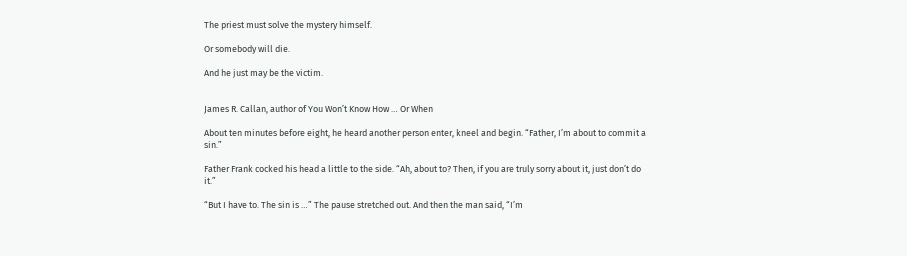The priest must solve the mystery himself.

Or somebody will die.

And he just may be the victim.


James R. Callan, author of You Won’t Know How … Or When

About ten minutes before eight, he heard another person enter, kneel and begin. “Father, I’m about to commit a sin.”

Father Frank cocked his head a little to the side. “Ah, about to? Then, if you are truly sorry about it, just don’t do it.”

“But I have to. The sin is …” The pause stretched out. And then the man said, “I’m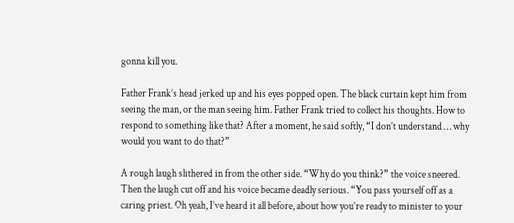gonna kill you.

Father Frank’s head jerked up and his eyes popped open. The black curtain kept him from seeing the man, or the man seeing him. Father Frank tried to collect his thoughts. How to respond to something like that? After a moment, he said softly, “I don’t understand … why would you want to do that?”

A rough laugh slithered in from the other side. “Why do you think?” the voice sneered. Then the laugh cut off and his voice became deadly serious. “You pass yourself off as a caring priest. Oh yeah, I’ve heard it all before, about how you’re ready to minister to your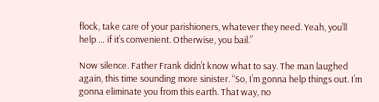flock, take care of your parishioners, whatever they need. Yeah, you’ll help … if it’s convenient. Otherwise, you bail.”

Now silence. Father Frank didn’t know what to say. The man laughed again, this time sounding more sinister. “So, I’m gonna help things out. I’m gonna eliminate you from this earth. That way, no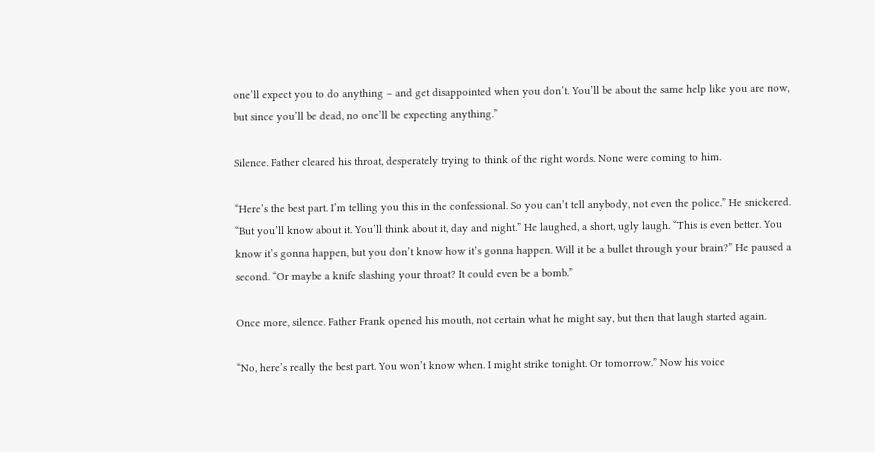one’ll expect you to do anything – and get disappointed when you don’t. You’ll be about the same help like you are now, but since you’ll be dead, no one’ll be expecting anything.”

Silence. Father cleared his throat, desperately trying to think of the right words. None were coming to him.

“Here’s the best part. I’m telling you this in the confessional. So you can’t tell anybody, not even the police.” He snickered. “But you’ll know about it. You’ll think about it, day and night.” He laughed, a short, ugly laugh. “This is even better. You know it’s gonna happen, but you don’t know how it’s gonna happen. Will it be a bullet through your brain?” He paused a second. “Or maybe a knife slashing your throat? It could even be a bomb.”

Once more, silence. Father Frank opened his mouth, not certain what he might say, but then that laugh started again.

“No, here’s really the best part. You won’t know when. I might strike tonight. Or tomorrow.” Now his voice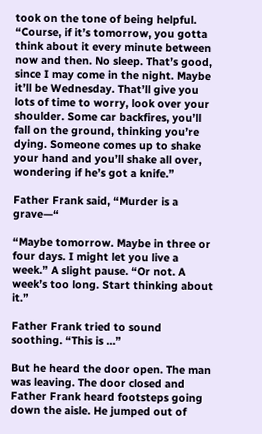took on the tone of being helpful. “Course, if it’s tomorrow, you gotta think about it every minute between now and then. No sleep. That’s good, since I may come in the night. Maybe it’ll be Wednesday. That’ll give you lots of time to worry, look over your shoulder. Some car backfires, you’ll fall on the ground, thinking you’re dying. Someone comes up to shake your hand and you’ll shake all over, wondering if he’s got a knife.”

Father Frank said, “Murder is a grave—“

“Maybe tomorrow. Maybe in three or four days. I might let you live a week.” A slight pause. “Or not. A week’s too long. Start thinking about it.”

Father Frank tried to sound soothing. “This is …”

But he heard the door open. The man was leaving. The door closed and Father Frank heard footsteps going down the aisle. He jumped out of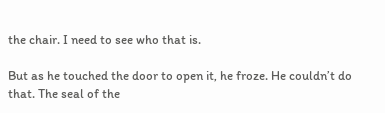the chair. I need to see who that is.

But as he touched the door to open it, he froze. He couldn’t do that. The seal of the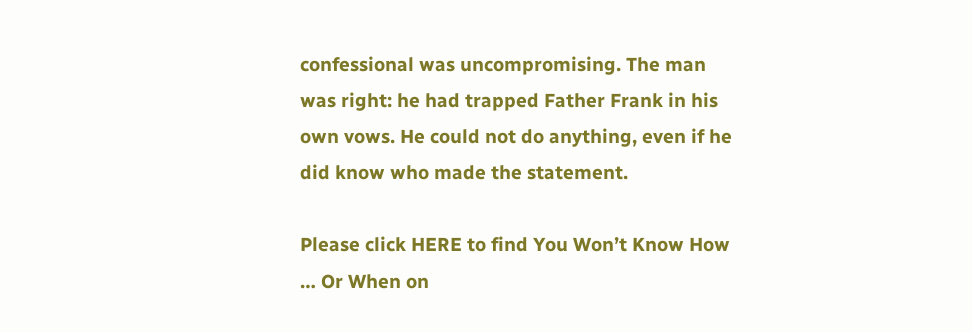confessional was uncompromising. The man was right: he had trapped Father Frank in his own vows. He could not do anything, even if he did know who made the statement.

Please click HERE to find You Won’t Know How … Or When on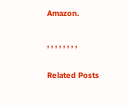Amazon.

, , , , , , , ,

Related Posts